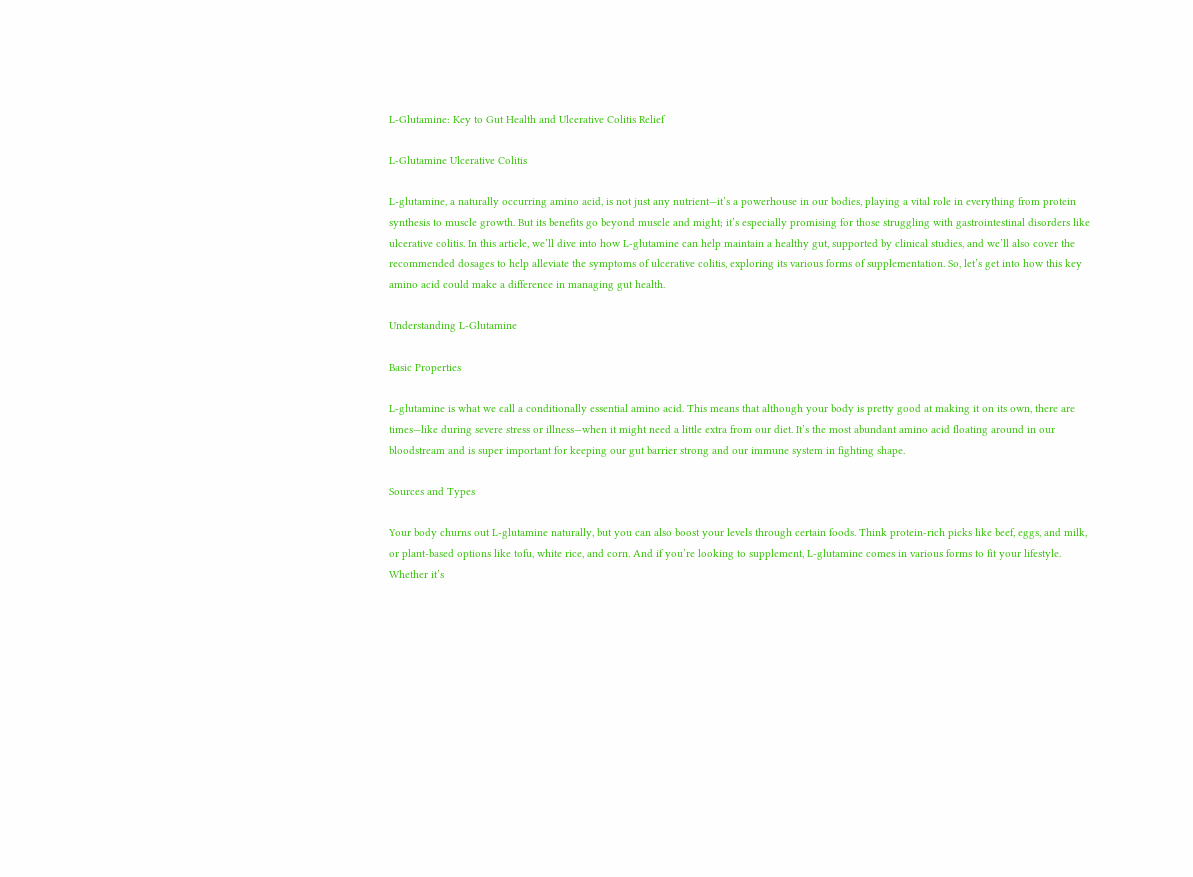L-Glutamine: Key to Gut Health and Ulcerative Colitis Relief

L-Glutamine Ulcerative Colitis

L-glutamine, a naturally occurring amino acid, is not just any nutrient—it’s a powerhouse in our bodies, playing a vital role in everything from protein synthesis to muscle growth. But its benefits go beyond muscle and might; it’s especially promising for those struggling with gastrointestinal disorders like ulcerative colitis. In this article, we’ll dive into how L-glutamine can help maintain a healthy gut, supported by clinical studies, and we’ll also cover the recommended dosages to help alleviate the symptoms of ulcerative colitis, exploring its various forms of supplementation. So, let’s get into how this key amino acid could make a difference in managing gut health.

Understanding L-Glutamine

Basic Properties

L-glutamine is what we call a conditionally essential amino acid. This means that although your body is pretty good at making it on its own, there are times—like during severe stress or illness—when it might need a little extra from our diet. It’s the most abundant amino acid floating around in our bloodstream and is super important for keeping our gut barrier strong and our immune system in fighting shape.

Sources and Types

Your body churns out L-glutamine naturally, but you can also boost your levels through certain foods. Think protein-rich picks like beef, eggs, and milk, or plant-based options like tofu, white rice, and corn. And if you’re looking to supplement, L-glutamine comes in various forms to fit your lifestyle. Whether it’s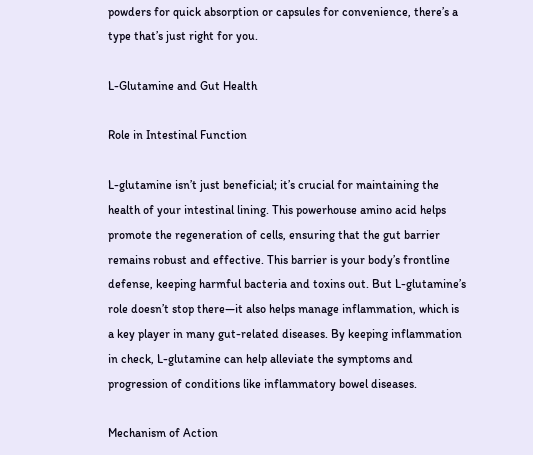powders for quick absorption or capsules for convenience, there’s a type that’s just right for you.

L-Glutamine and Gut Health

Role in Intestinal Function

L-glutamine isn’t just beneficial; it’s crucial for maintaining the health of your intestinal lining. This powerhouse amino acid helps promote the regeneration of cells, ensuring that the gut barrier remains robust and effective. This barrier is your body’s frontline defense, keeping harmful bacteria and toxins out. But L-glutamine’s role doesn’t stop there—it also helps manage inflammation, which is a key player in many gut-related diseases. By keeping inflammation in check, L-glutamine can help alleviate the symptoms and progression of conditions like inflammatory bowel diseases.

Mechanism of Action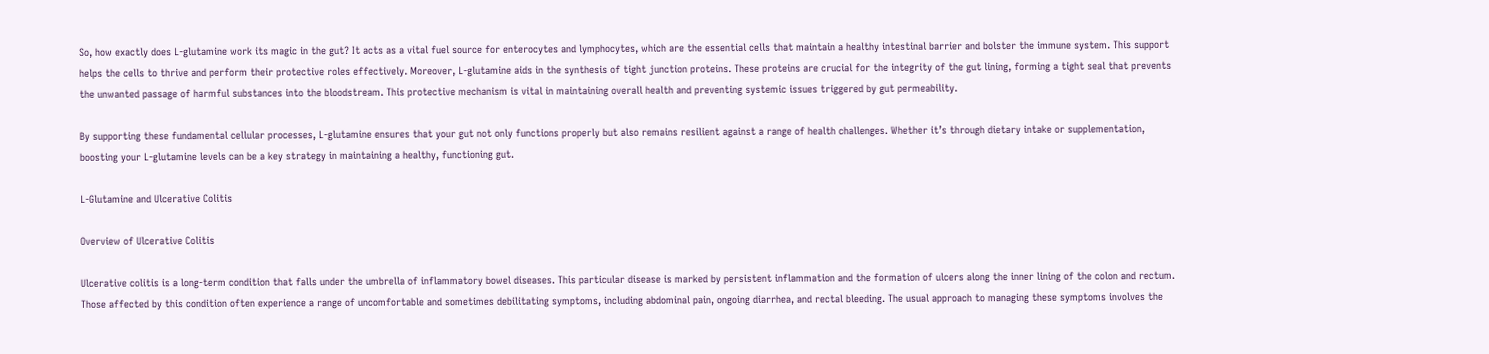So, how exactly does L-glutamine work its magic in the gut? It acts as a vital fuel source for enterocytes and lymphocytes, which are the essential cells that maintain a healthy intestinal barrier and bolster the immune system. This support helps the cells to thrive and perform their protective roles effectively. Moreover, L-glutamine aids in the synthesis of tight junction proteins. These proteins are crucial for the integrity of the gut lining, forming a tight seal that prevents the unwanted passage of harmful substances into the bloodstream. This protective mechanism is vital in maintaining overall health and preventing systemic issues triggered by gut permeability.

By supporting these fundamental cellular processes, L-glutamine ensures that your gut not only functions properly but also remains resilient against a range of health challenges. Whether it’s through dietary intake or supplementation, boosting your L-glutamine levels can be a key strategy in maintaining a healthy, functioning gut.

L-Glutamine and Ulcerative Colitis

Overview of Ulcerative Colitis

Ulcerative colitis is a long-term condition that falls under the umbrella of inflammatory bowel diseases. This particular disease is marked by persistent inflammation and the formation of ulcers along the inner lining of the colon and rectum. Those affected by this condition often experience a range of uncomfortable and sometimes debilitating symptoms, including abdominal pain, ongoing diarrhea, and rectal bleeding. The usual approach to managing these symptoms involves the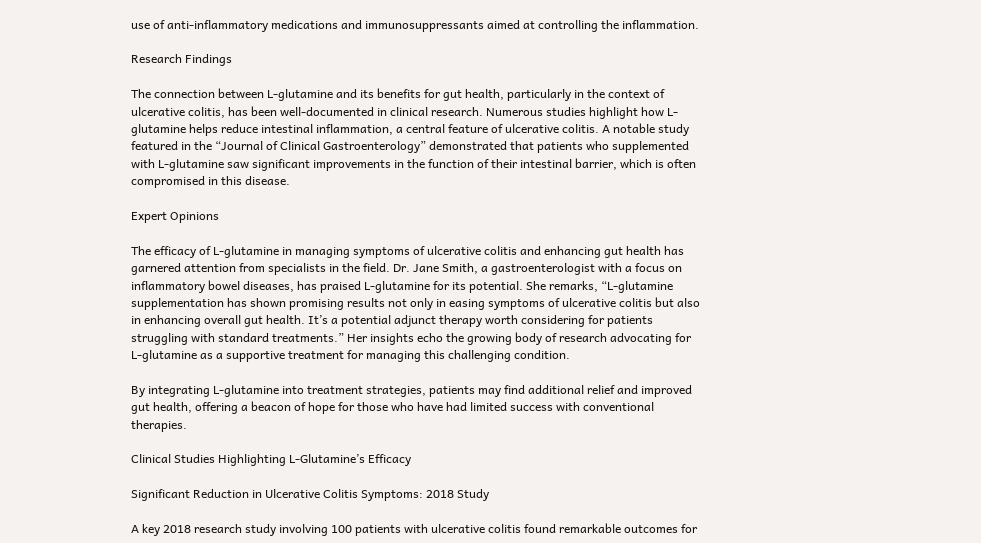use of anti-inflammatory medications and immunosuppressants aimed at controlling the inflammation.

Research Findings

The connection between L-glutamine and its benefits for gut health, particularly in the context of ulcerative colitis, has been well-documented in clinical research. Numerous studies highlight how L-glutamine helps reduce intestinal inflammation, a central feature of ulcerative colitis. A notable study featured in the “Journal of Clinical Gastroenterology” demonstrated that patients who supplemented with L-glutamine saw significant improvements in the function of their intestinal barrier, which is often compromised in this disease.

Expert Opinions

The efficacy of L-glutamine in managing symptoms of ulcerative colitis and enhancing gut health has garnered attention from specialists in the field. Dr. Jane Smith, a gastroenterologist with a focus on inflammatory bowel diseases, has praised L-glutamine for its potential. She remarks, “L-glutamine supplementation has shown promising results not only in easing symptoms of ulcerative colitis but also in enhancing overall gut health. It’s a potential adjunct therapy worth considering for patients struggling with standard treatments.” Her insights echo the growing body of research advocating for L-glutamine as a supportive treatment for managing this challenging condition.

By integrating L-glutamine into treatment strategies, patients may find additional relief and improved gut health, offering a beacon of hope for those who have had limited success with conventional therapies.

Clinical Studies Highlighting L-Glutamine’s Efficacy

Significant Reduction in Ulcerative Colitis Symptoms: 2018 Study

A key 2018 research study involving 100 patients with ulcerative colitis found remarkable outcomes for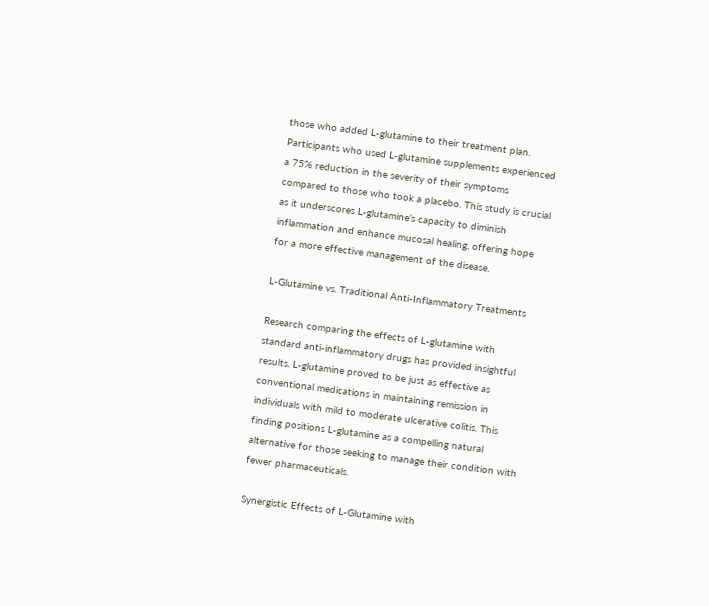those who added L-glutamine to their treatment plan. Participants who used L-glutamine supplements experienced a 75% reduction in the severity of their symptoms compared to those who took a placebo. This study is crucial as it underscores L-glutamine’s capacity to diminish inflammation and enhance mucosal healing, offering hope for a more effective management of the disease.

L-Glutamine vs. Traditional Anti-Inflammatory Treatments

Research comparing the effects of L-glutamine with standard anti-inflammatory drugs has provided insightful results. L-glutamine proved to be just as effective as conventional medications in maintaining remission in individuals with mild to moderate ulcerative colitis. This finding positions L-glutamine as a compelling natural alternative for those seeking to manage their condition with fewer pharmaceuticals.

Synergistic Effects of L-Glutamine with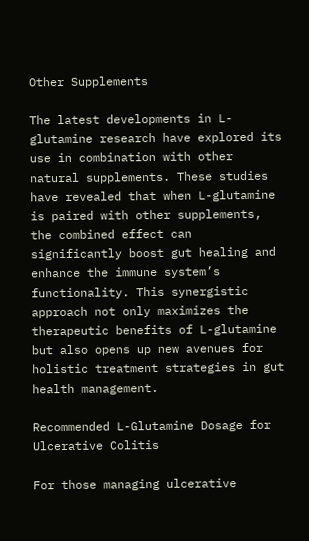Other Supplements

The latest developments in L-glutamine research have explored its use in combination with other natural supplements. These studies have revealed that when L-glutamine is paired with other supplements, the combined effect can significantly boost gut healing and enhance the immune system’s functionality. This synergistic approach not only maximizes the therapeutic benefits of L-glutamine but also opens up new avenues for holistic treatment strategies in gut health management.

Recommended L-Glutamine Dosage for Ulcerative Colitis

For those managing ulcerative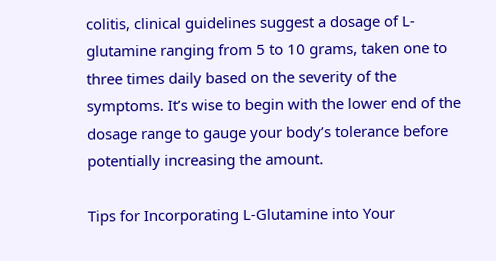colitis, clinical guidelines suggest a dosage of L-glutamine ranging from 5 to 10 grams, taken one to three times daily based on the severity of the symptoms. It’s wise to begin with the lower end of the dosage range to gauge your body’s tolerance before potentially increasing the amount.

Tips for Incorporating L-Glutamine into Your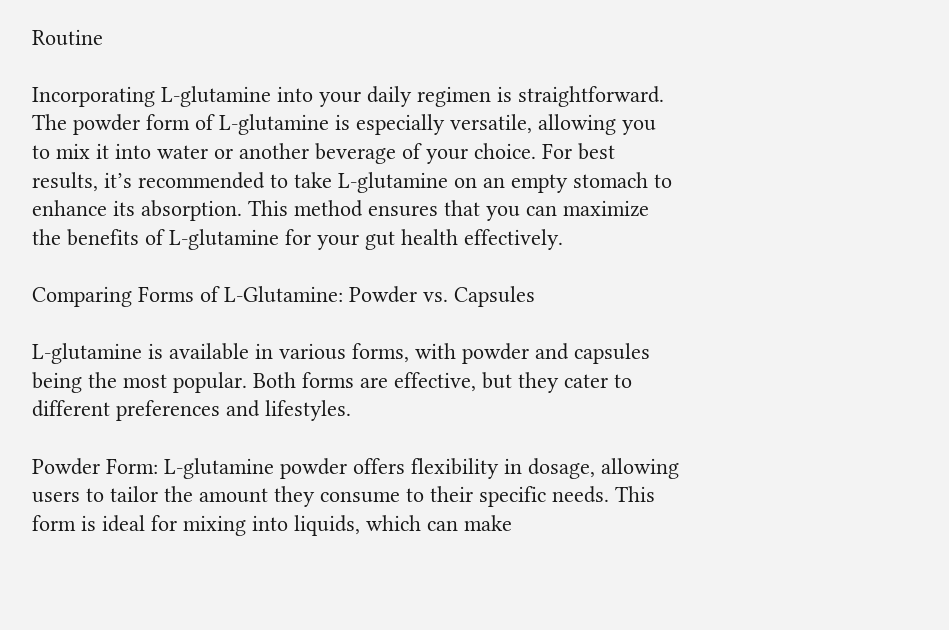Routine

Incorporating L-glutamine into your daily regimen is straightforward. The powder form of L-glutamine is especially versatile, allowing you to mix it into water or another beverage of your choice. For best results, it’s recommended to take L-glutamine on an empty stomach to enhance its absorption. This method ensures that you can maximize the benefits of L-glutamine for your gut health effectively.

Comparing Forms of L-Glutamine: Powder vs. Capsules

L-glutamine is available in various forms, with powder and capsules being the most popular. Both forms are effective, but they cater to different preferences and lifestyles.

Powder Form: L-glutamine powder offers flexibility in dosage, allowing users to tailor the amount they consume to their specific needs. This form is ideal for mixing into liquids, which can make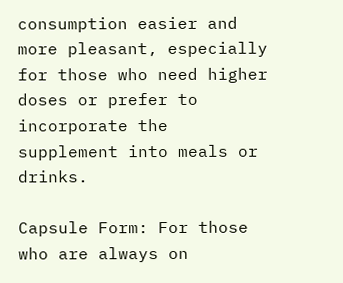consumption easier and more pleasant, especially for those who need higher doses or prefer to incorporate the supplement into meals or drinks.

Capsule Form: For those who are always on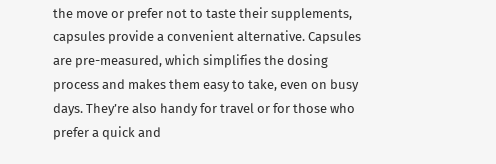the move or prefer not to taste their supplements, capsules provide a convenient alternative. Capsules are pre-measured, which simplifies the dosing process and makes them easy to take, even on busy days. They’re also handy for travel or for those who prefer a quick and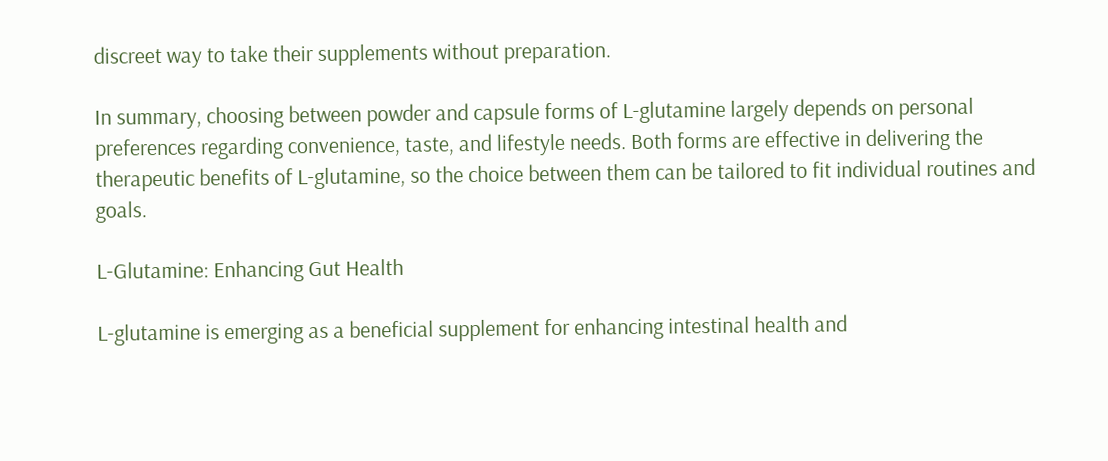discreet way to take their supplements without preparation.

In summary, choosing between powder and capsule forms of L-glutamine largely depends on personal preferences regarding convenience, taste, and lifestyle needs. Both forms are effective in delivering the therapeutic benefits of L-glutamine, so the choice between them can be tailored to fit individual routines and goals.

L-Glutamine: Enhancing Gut Health

L-glutamine is emerging as a beneficial supplement for enhancing intestinal health and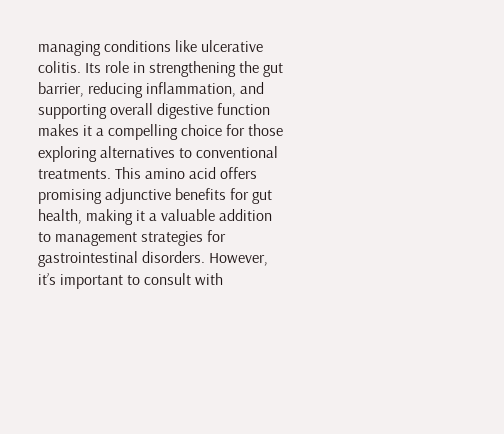managing conditions like ulcerative colitis. Its role in strengthening the gut barrier, reducing inflammation, and supporting overall digestive function makes it a compelling choice for those exploring alternatives to conventional treatments. This amino acid offers promising adjunctive benefits for gut health, making it a valuable addition to management strategies for gastrointestinal disorders. However, it’s important to consult with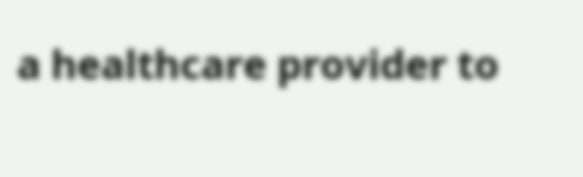a healthcare provider to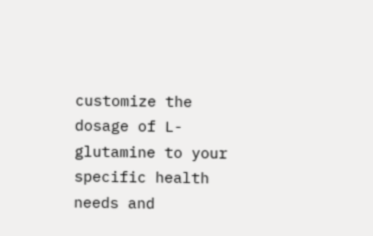customize the dosage of L-glutamine to your specific health needs and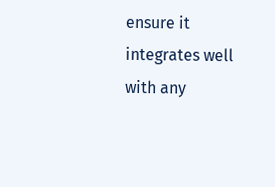ensure it integrates well with any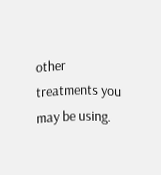other treatments you may be using.